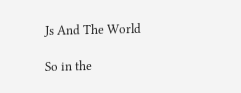Js And The World

So in the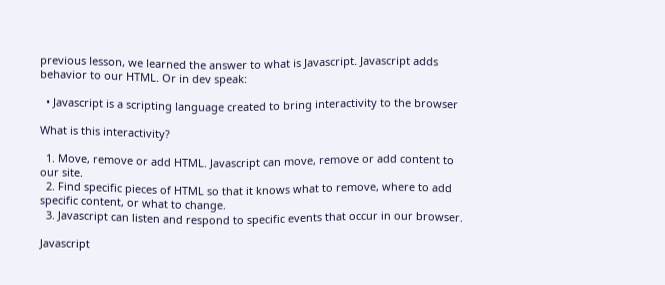previous lesson, we learned the answer to what is Javascript. Javascript adds behavior to our HTML. Or in dev speak:

  • Javascript is a scripting language created to bring interactivity to the browser

What is this interactivity?

  1. Move, remove or add HTML. Javascript can move, remove or add content to our site.
  2. Find specific pieces of HTML so that it knows what to remove, where to add specific content, or what to change.
  3. Javascript can listen and respond to specific events that occur in our browser.

Javascript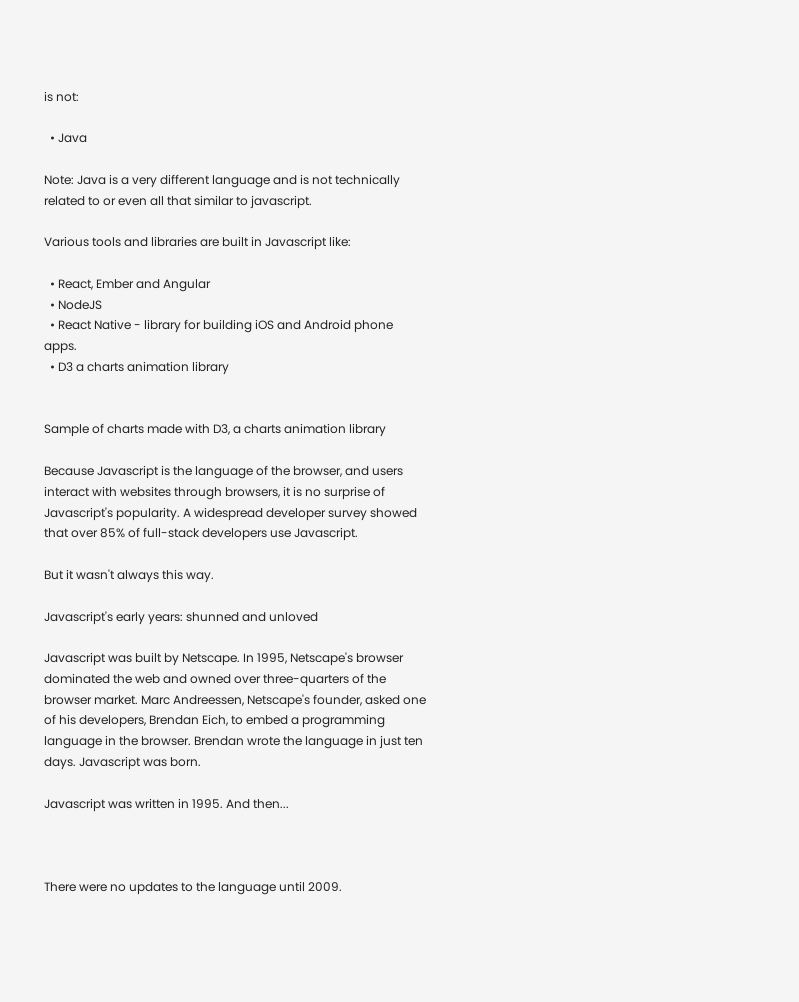is not:

  • Java

Note: Java is a very different language and is not technically related to or even all that similar to javascript.

Various tools and libraries are built in Javascript like:

  • React, Ember and Angular
  • NodeJS
  • React Native - library for building iOS and Android phone apps.
  • D3 a charts animation library


Sample of charts made with D3, a charts animation library

Because Javascript is the language of the browser, and users interact with websites through browsers, it is no surprise of Javascript's popularity. A widespread developer survey showed that over 85% of full-stack developers use Javascript.

But it wasn't always this way.

Javascript's early years: shunned and unloved

Javascript was built by Netscape. In 1995, Netscape's browser dominated the web and owned over three-quarters of the browser market. Marc Andreessen, Netscape's founder, asked one of his developers, Brendan Eich, to embed a programming language in the browser. Brendan wrote the language in just ten days. Javascript was born.

Javascript was written in 1995. And then...



There were no updates to the language until 2009.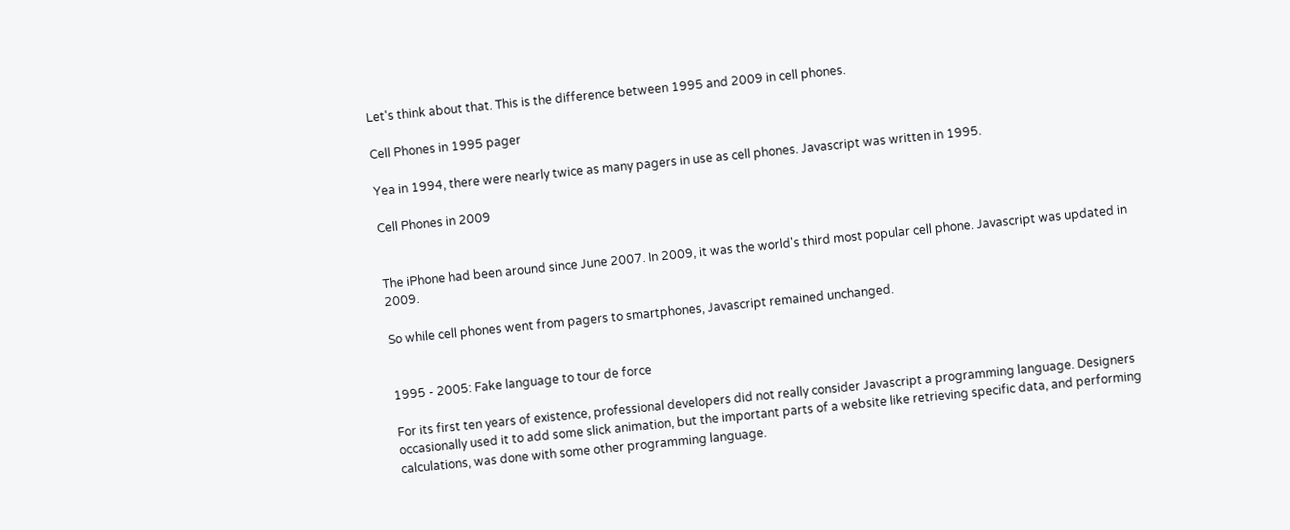Let's think about that. This is the difference between 1995 and 2009 in cell phones.

Cell Phones in 1995 pager

Yea in 1994, there were nearly twice as many pagers in use as cell phones. Javascript was written in 1995.

Cell Phones in 2009


The iPhone had been around since June 2007. In 2009, it was the world's third most popular cell phone. Javascript was updated in 2009.

So while cell phones went from pagers to smartphones, Javascript remained unchanged.


1995 - 2005: Fake language to tour de force

For its first ten years of existence, professional developers did not really consider Javascript a programming language. Designers occasionally used it to add some slick animation, but the important parts of a website like retrieving specific data, and performing calculations, was done with some other programming language.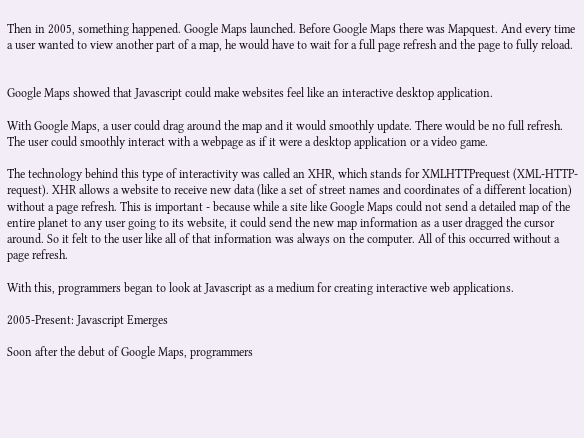Then in 2005, something happened. Google Maps launched. Before Google Maps there was Mapquest. And every time a user wanted to view another part of a map, he would have to wait for a full page refresh and the page to fully reload.


Google Maps showed that Javascript could make websites feel like an interactive desktop application.

With Google Maps, a user could drag around the map and it would smoothly update. There would be no full refresh. The user could smoothly interact with a webpage as if it were a desktop application or a video game.

The technology behind this type of interactivity was called an XHR, which stands for XMLHTTPrequest (XML-HTTP-request). XHR allows a website to receive new data (like a set of street names and coordinates of a different location) without a page refresh. This is important - because while a site like Google Maps could not send a detailed map of the entire planet to any user going to its website, it could send the new map information as a user dragged the cursor around. So it felt to the user like all of that information was always on the computer. All of this occurred without a page refresh.

With this, programmers began to look at Javascript as a medium for creating interactive web applications.

2005-Present: Javascript Emerges

Soon after the debut of Google Maps, programmers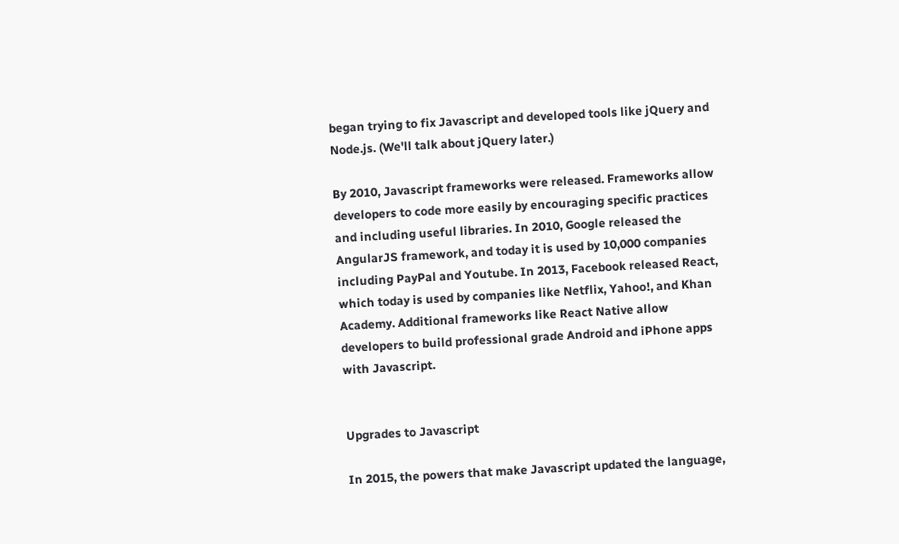began trying to fix Javascript and developed tools like jQuery and Node.js. (We'll talk about jQuery later.)

By 2010, Javascript frameworks were released. Frameworks allow developers to code more easily by encouraging specific practices and including useful libraries. In 2010, Google released the AngularJS framework, and today it is used by 10,000 companies including PayPal and Youtube. In 2013, Facebook released React, which today is used by companies like Netflix, Yahoo!, and Khan Academy. Additional frameworks like React Native allow developers to build professional grade Android and iPhone apps with Javascript.


Upgrades to Javascript

In 2015, the powers that make Javascript updated the language,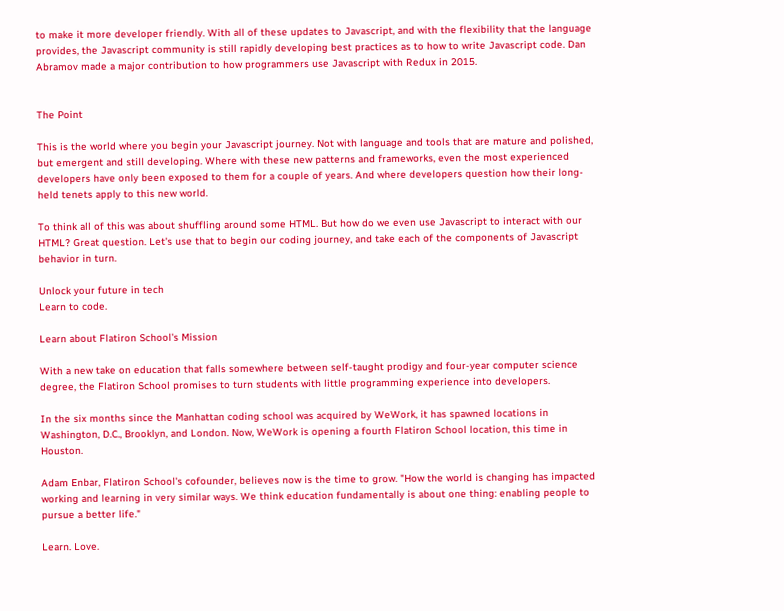to make it more developer friendly. With all of these updates to Javascript, and with the flexibility that the language provides, the Javascript community is still rapidly developing best practices as to how to write Javascript code. Dan Abramov made a major contribution to how programmers use Javascript with Redux in 2015.


The Point

This is the world where you begin your Javascript journey. Not with language and tools that are mature and polished, but emergent and still developing. Where with these new patterns and frameworks, even the most experienced developers have only been exposed to them for a couple of years. And where developers question how their long-held tenets apply to this new world.

To think all of this was about shuffling around some HTML. But how do we even use Javascript to interact with our HTML? Great question. Let's use that to begin our coding journey, and take each of the components of Javascript behavior in turn.

Unlock your future in tech
Learn to code.

Learn about Flatiron School's Mission

With a new take on education that falls somewhere between self-taught prodigy and four-year computer science degree, the Flatiron School promises to turn students with little programming experience into developers.

In the six months since the Manhattan coding school was acquired by WeWork, it has spawned locations in Washington, D.C., Brooklyn, and London. Now, WeWork is opening a fourth Flatiron School location, this time in Houston.

Adam Enbar, Flatiron School's cofounder, believes now is the time to grow. "How the world is changing has impacted working and learning in very similar ways. We think education fundamentally is about one thing: enabling people to pursue a better life."

Learn. Love.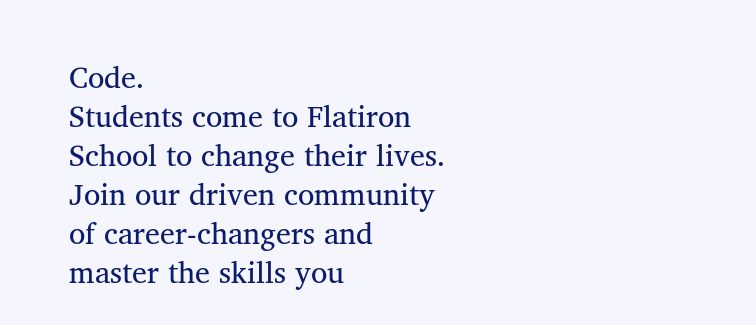Code.
Students come to Flatiron School to change their lives. Join our driven community of career-changers and master the skills you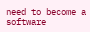need to become a software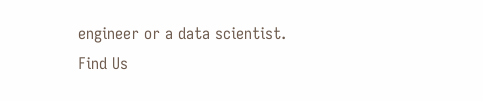engineer or a data scientist.
Find Us